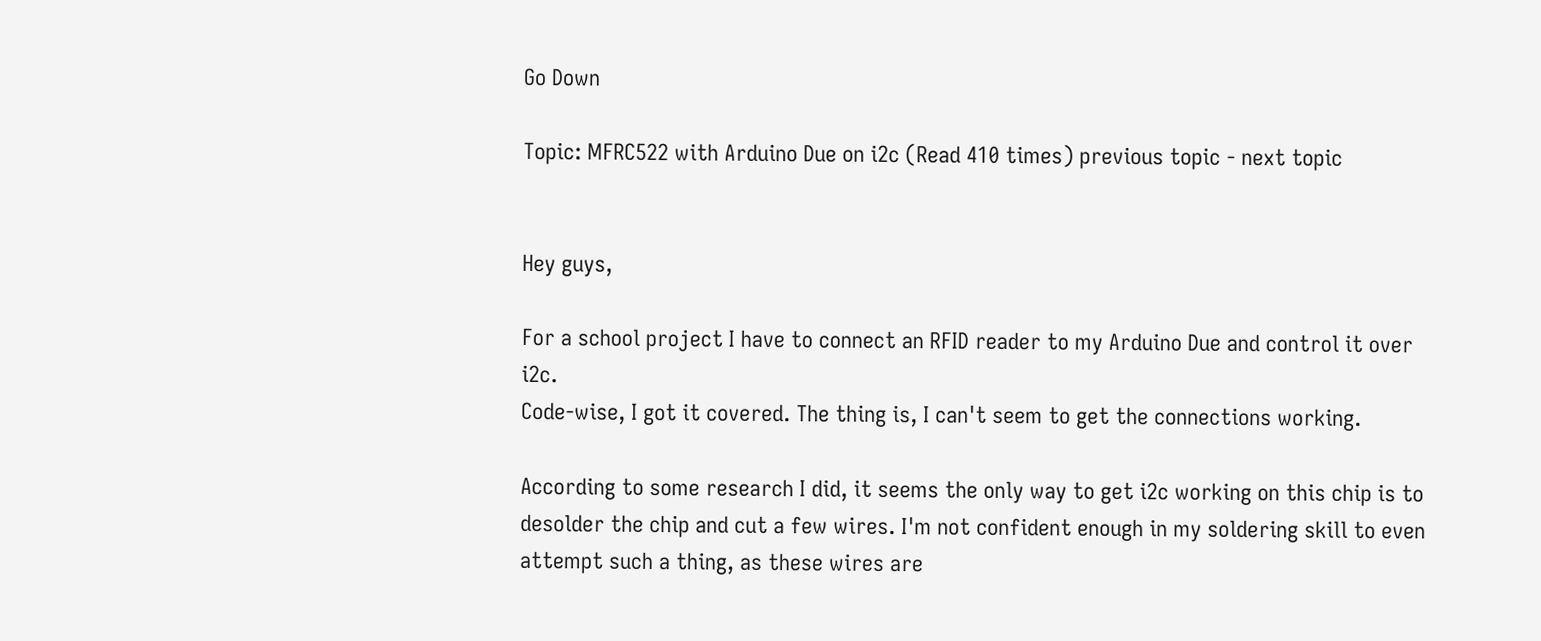Go Down

Topic: MFRC522 with Arduino Due on i2c (Read 410 times) previous topic - next topic


Hey guys,

For a school project I have to connect an RFID reader to my Arduino Due and control it over i2c.
Code-wise, I got it covered. The thing is, I can't seem to get the connections working.

According to some research I did, it seems the only way to get i2c working on this chip is to desolder the chip and cut a few wires. I'm not confident enough in my soldering skill to even attempt such a thing, as these wires are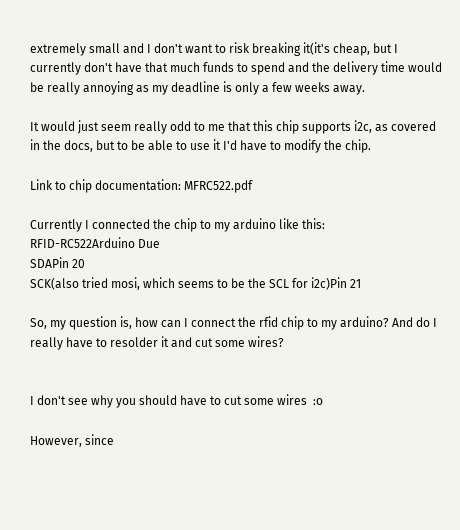extremely small and I don't want to risk breaking it(it's cheap, but I currently don't have that much funds to spend and the delivery time would be really annoying as my deadline is only a few weeks away.

It would just seem really odd to me that this chip supports i2c, as covered in the docs, but to be able to use it I'd have to modify the chip.

Link to chip documentation: MFRC522.pdf

Currently I connected the chip to my arduino like this:
RFID-RC522Arduino Due
SDAPin 20
SCK(also tried mosi, which seems to be the SCL for i2c)Pin 21

So, my question is, how can I connect the rfid chip to my arduino? And do I really have to resolder it and cut some wires?


I don't see why you should have to cut some wires  :o

However, since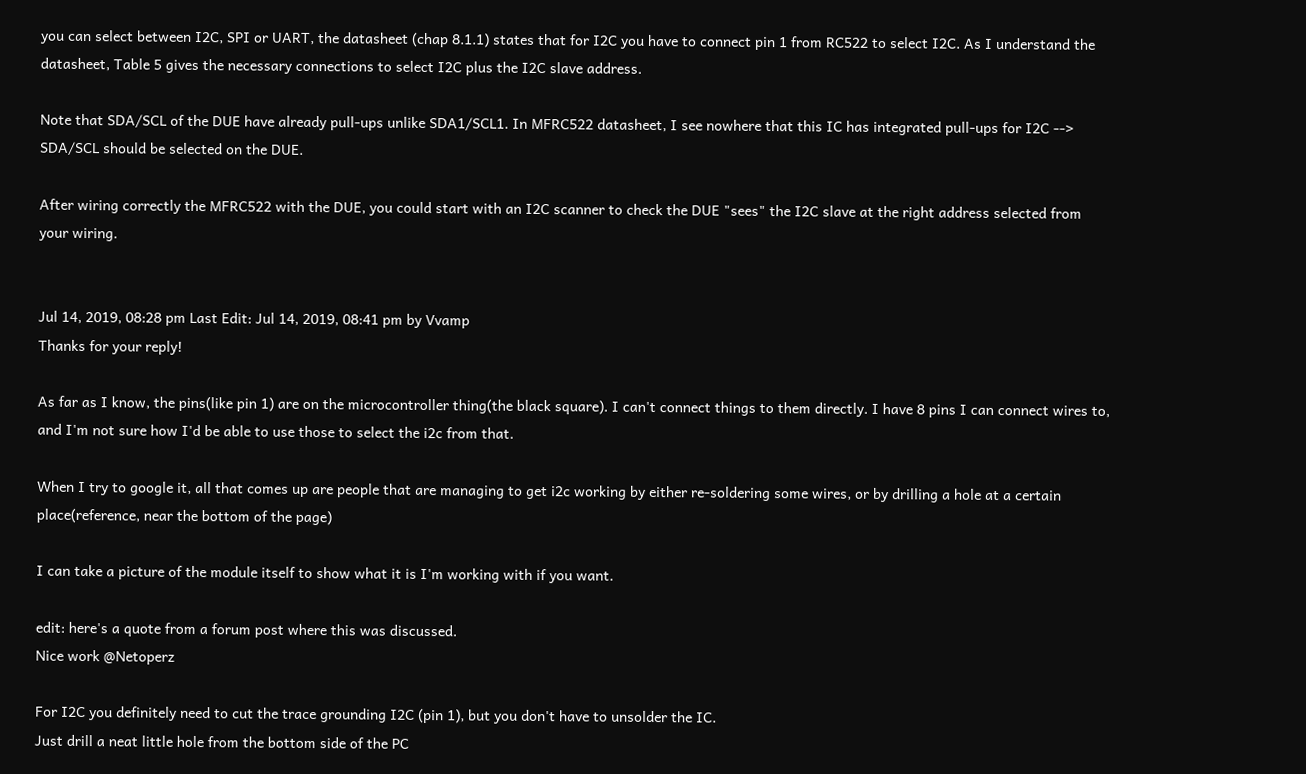you can select between I2C, SPI or UART, the datasheet (chap 8.1.1) states that for I2C you have to connect pin 1 from RC522 to select I2C. As I understand the datasheet, Table 5 gives the necessary connections to select I2C plus the I2C slave address.

Note that SDA/SCL of the DUE have already pull-ups unlike SDA1/SCL1. In MFRC522 datasheet, I see nowhere that this IC has integrated pull-ups for I2C --> SDA/SCL should be selected on the DUE.

After wiring correctly the MFRC522 with the DUE, you could start with an I2C scanner to check the DUE "sees" the I2C slave at the right address selected from your wiring.


Jul 14, 2019, 08:28 pm Last Edit: Jul 14, 2019, 08:41 pm by Vvamp
Thanks for your reply!

As far as I know, the pins(like pin 1) are on the microcontroller thing(the black square). I can't connect things to them directly. I have 8 pins I can connect wires to, and I'm not sure how I'd be able to use those to select the i2c from that.

When I try to google it, all that comes up are people that are managing to get i2c working by either re-soldering some wires, or by drilling a hole at a certain place(reference, near the bottom of the page)

I can take a picture of the module itself to show what it is I'm working with if you want.

edit: here's a quote from a forum post where this was discussed.
Nice work @Netoperz

For I2C you definitely need to cut the trace grounding I2C (pin 1), but you don't have to unsolder the IC.
Just drill a neat little hole from the bottom side of the PC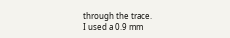through the trace.
I used a 0.9 mm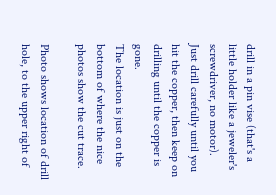drill in a pin vise (that's a little holder like a jeweler's screwdriver, no motor).
Just drill carefully until you hit the copper, then keep on drilling until the copper is gone.
The location is just on the bottom of where the nice photos show the cut trace.

Photo shows location of drill hole, to the upper right of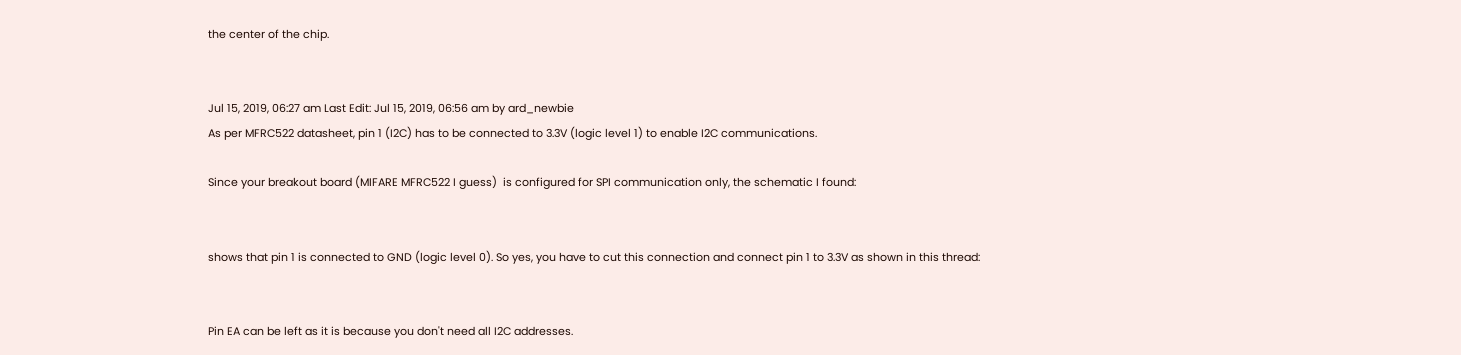the center of the chip.


Jul 15, 2019, 06:27 am Last Edit: Jul 15, 2019, 06:56 am by ard_newbie
As per MFRC522 datasheet, pin 1 (I2C) has to be connected to 3.3V (logic level 1) to enable I2C communications.

Since your breakout board (MIFARE MFRC522 I guess)  is configured for SPI communication only, the schematic I found:


shows that pin 1 is connected to GND (logic level 0). So yes, you have to cut this connection and connect pin 1 to 3.3V as shown in this thread:


Pin EA can be left as it is because you don't need all I2C addresses.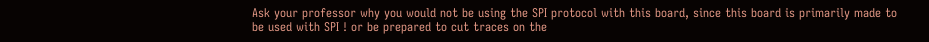Ask your professor why you would not be using the SPI protocol with this board, since this board is primarily made to be used with SPI ! or be prepared to cut traces on the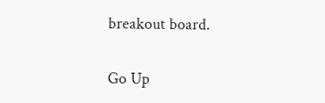breakout board.

Go Up